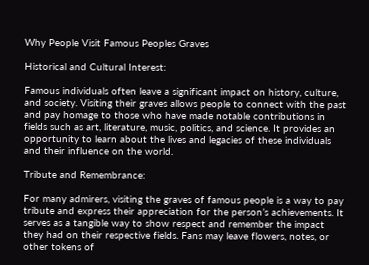Why People Visit Famous Peoples Graves

Historical and Cultural Interest:

Famous individuals often leave a significant impact on history, culture, and society. Visiting their graves allows people to connect with the past and pay homage to those who have made notable contributions in fields such as art, literature, music, politics, and science. It provides an opportunity to learn about the lives and legacies of these individuals and their influence on the world.

Tribute and Remembrance:

For many admirers, visiting the graves of famous people is a way to pay tribute and express their appreciation for the person’s achievements. It serves as a tangible way to show respect and remember the impact they had on their respective fields. Fans may leave flowers, notes, or other tokens of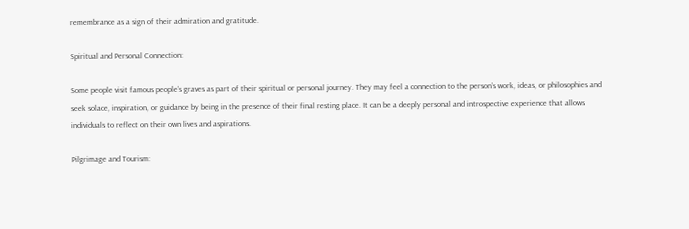remembrance as a sign of their admiration and gratitude.

Spiritual and Personal Connection:

Some people visit famous people’s graves as part of their spiritual or personal journey. They may feel a connection to the person’s work, ideas, or philosophies and seek solace, inspiration, or guidance by being in the presence of their final resting place. It can be a deeply personal and introspective experience that allows individuals to reflect on their own lives and aspirations.

Pilgrimage and Tourism: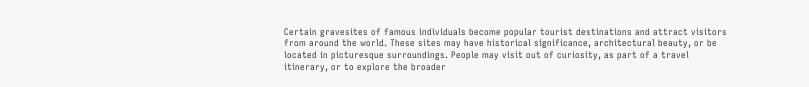Certain gravesites of famous individuals become popular tourist destinations and attract visitors from around the world. These sites may have historical significance, architectural beauty, or be located in picturesque surroundings. People may visit out of curiosity, as part of a travel itinerary, or to explore the broader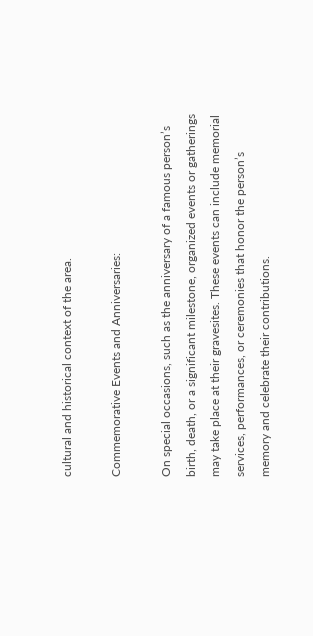cultural and historical context of the area.

Commemorative Events and Anniversaries:

On special occasions, such as the anniversary of a famous person’s birth, death, or a significant milestone, organized events or gatherings may take place at their gravesites. These events can include memorial services, performances, or ceremonies that honor the person’s memory and celebrate their contributions.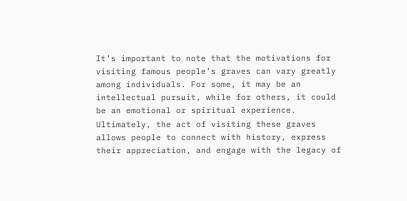It’s important to note that the motivations for visiting famous people’s graves can vary greatly among individuals. For some, it may be an intellectual pursuit, while for others, it could be an emotional or spiritual experience. Ultimately, the act of visiting these graves allows people to connect with history, express their appreciation, and engage with the legacy of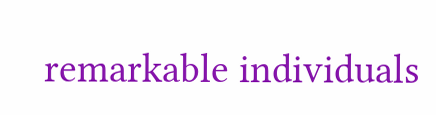remarkable individuals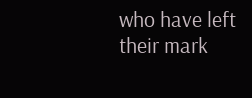who have left their mark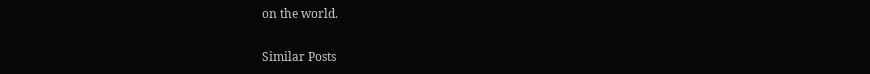on the world.

Similar Posts